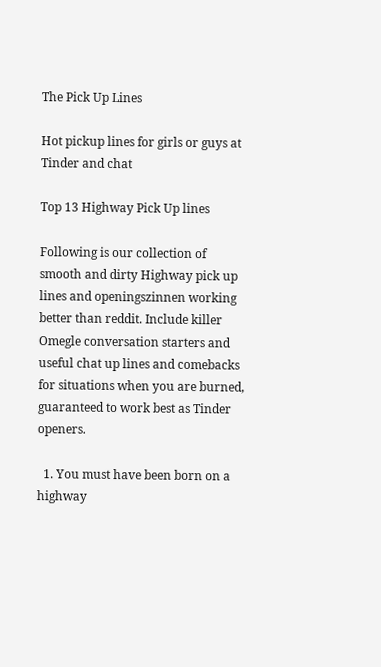The Pick Up Lines

Hot pickup lines for girls or guys at Tinder and chat

Top 13 Highway Pick Up lines

Following is our collection of smooth and dirty Highway pick up lines and openingszinnen working better than reddit. Include killer Omegle conversation starters and useful chat up lines and comebacks for situations when you are burned, guaranteed to work best as Tinder openers.

  1. You must have been born on a highway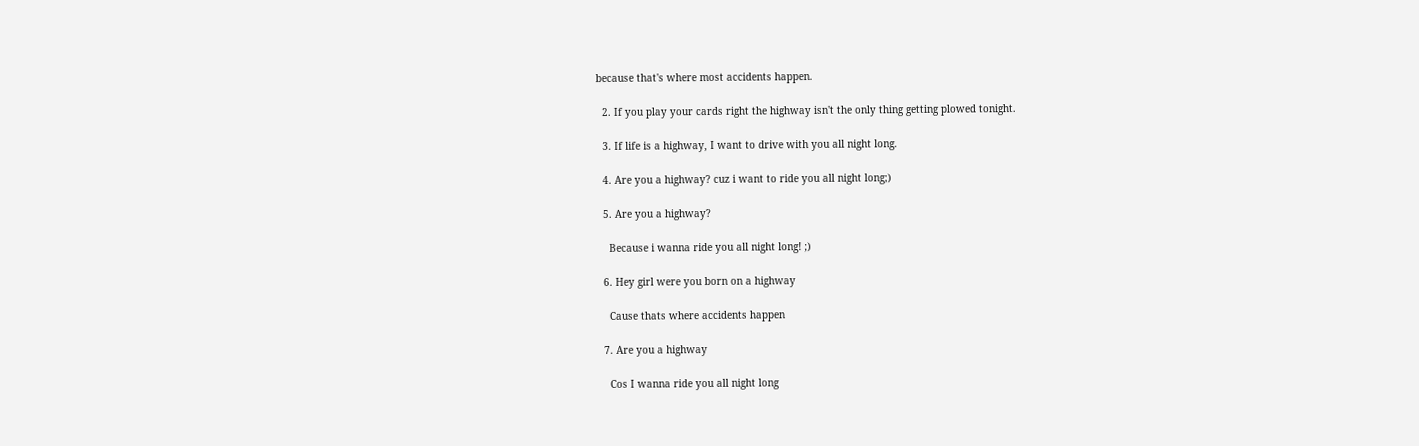because that's where most accidents happen.

  2. If you play your cards right the highway isn't the only thing getting plowed tonight.

  3. If life is a highway, I want to drive with you all night long.

  4. Are you a highway? cuz i want to ride you all night long;)

  5. Are you a highway?

    Because i wanna ride you all night long! ;)

  6. Hey girl were you born on a highway

    Cause thats where accidents happen

  7. Are you a highway

    Cos I wanna ride you all night long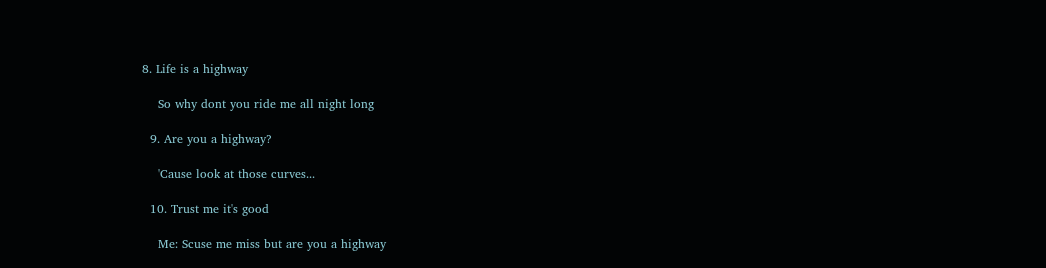8. Life is a highway

    So why dont you ride me all night long

  9. Are you a highway?

    'Cause look at those curves...

  10. Trust me it's good

    Me: Scuse me miss but are you a highway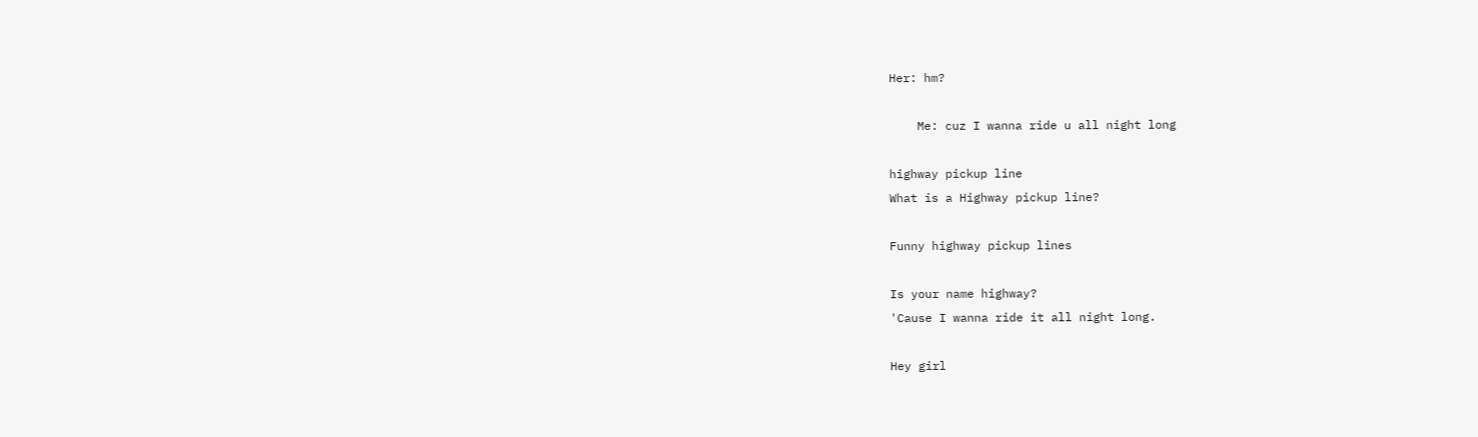Her: hm?

    Me: cuz I wanna ride u all night long

highway pickup line
What is a Highway pickup line?

Funny highway pickup lines

Is your name highway?
'Cause I wanna ride it all night long.

Hey girl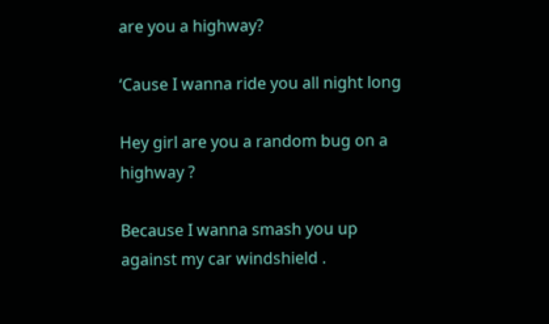are you a highway?

‘Cause I wanna ride you all night long

Hey girl are you a random bug on a highway ?

Because I wanna smash you up against my car windshield .